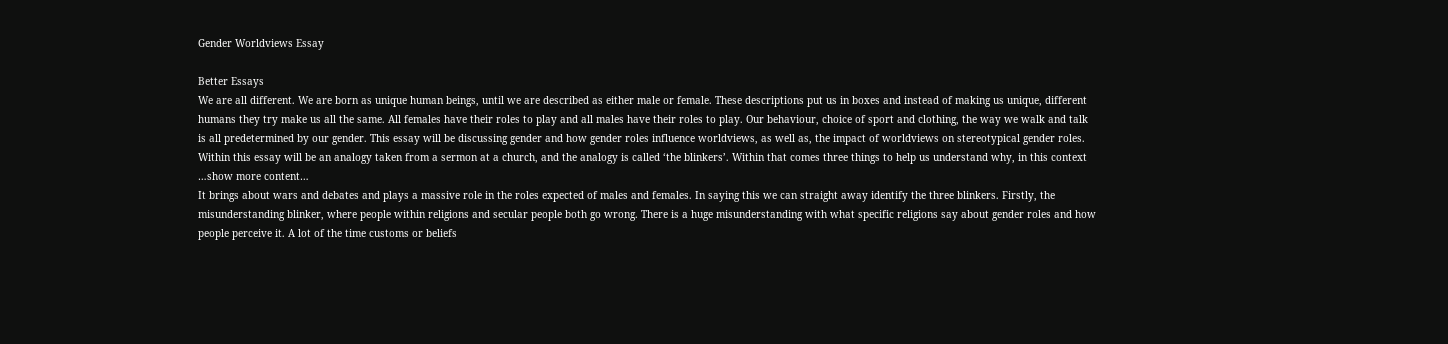Gender Worldviews Essay

Better Essays
We are all different. We are born as unique human beings, until we are described as either male or female. These descriptions put us in boxes and instead of making us unique, different humans they try make us all the same. All females have their roles to play and all males have their roles to play. Our behaviour, choice of sport and clothing, the way we walk and talk is all predetermined by our gender. This essay will be discussing gender and how gender roles influence worldviews, as well as, the impact of worldviews on stereotypical gender roles. Within this essay will be an analogy taken from a sermon at a church, and the analogy is called ‘the blinkers’. Within that comes three things to help us understand why, in this context
…show more content…
It brings about wars and debates and plays a massive role in the roles expected of males and females. In saying this we can straight away identify the three blinkers. Firstly, the misunderstanding blinker, where people within religions and secular people both go wrong. There is a huge misunderstanding with what specific religions say about gender roles and how people perceive it. A lot of the time customs or beliefs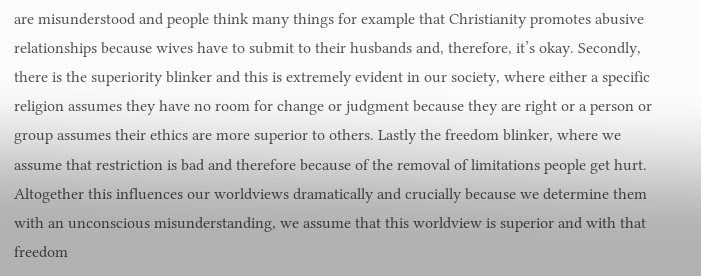are misunderstood and people think many things for example that Christianity promotes abusive relationships because wives have to submit to their husbands and, therefore, it’s okay. Secondly, there is the superiority blinker and this is extremely evident in our society, where either a specific religion assumes they have no room for change or judgment because they are right or a person or group assumes their ethics are more superior to others. Lastly the freedom blinker, where we assume that restriction is bad and therefore because of the removal of limitations people get hurt. Altogether this influences our worldviews dramatically and crucially because we determine them with an unconscious misunderstanding, we assume that this worldview is superior and with that freedom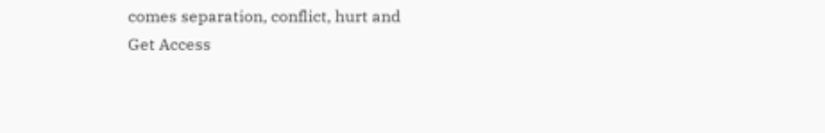comes separation, conflict, hurt and
Get Access